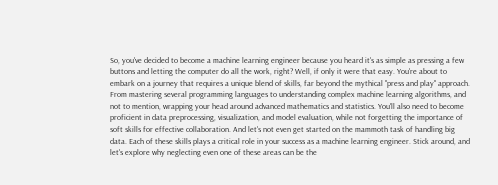So, you've decided to become a machine learning engineer because you heard it's as simple as pressing a few buttons and letting the computer do all the work, right? Well, if only it were that easy. You're about to embark on a journey that requires a unique blend of skills, far beyond the mythical "press and play" approach. From mastering several programming languages to understanding complex machine learning algorithms, and not to mention, wrapping your head around advanced mathematics and statistics. You'll also need to become proficient in data preprocessing, visualization, and model evaluation, while not forgetting the importance of soft skills for effective collaboration. And let's not even get started on the mammoth task of handling big data. Each of these skills plays a critical role in your success as a machine learning engineer. Stick around, and let's explore why neglecting even one of these areas can be the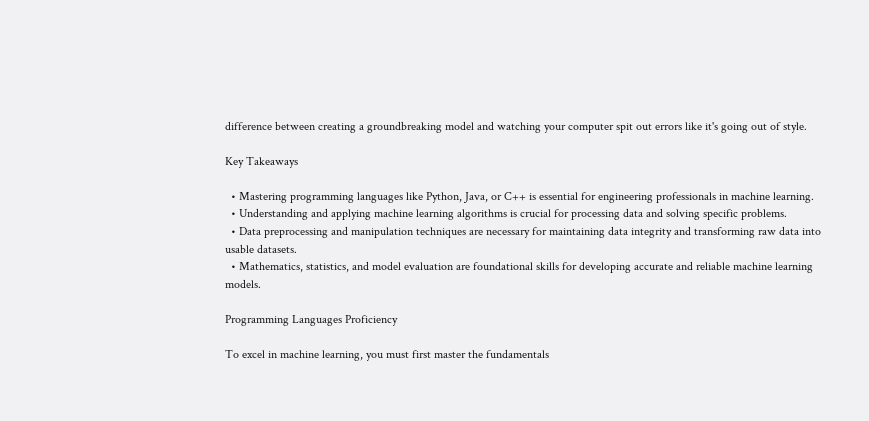difference between creating a groundbreaking model and watching your computer spit out errors like it's going out of style.

Key Takeaways

  • Mastering programming languages like Python, Java, or C++ is essential for engineering professionals in machine learning.
  • Understanding and applying machine learning algorithms is crucial for processing data and solving specific problems.
  • Data preprocessing and manipulation techniques are necessary for maintaining data integrity and transforming raw data into usable datasets.
  • Mathematics, statistics, and model evaluation are foundational skills for developing accurate and reliable machine learning models.

Programming Languages Proficiency

To excel in machine learning, you must first master the fundamentals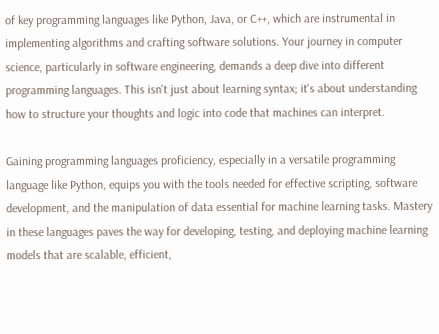of key programming languages like Python, Java, or C++, which are instrumental in implementing algorithms and crafting software solutions. Your journey in computer science, particularly in software engineering, demands a deep dive into different programming languages. This isn't just about learning syntax; it's about understanding how to structure your thoughts and logic into code that machines can interpret.

Gaining programming languages proficiency, especially in a versatile programming language like Python, equips you with the tools needed for effective scripting, software development, and the manipulation of data essential for machine learning tasks. Mastery in these languages paves the way for developing, testing, and deploying machine learning models that are scalable, efficient,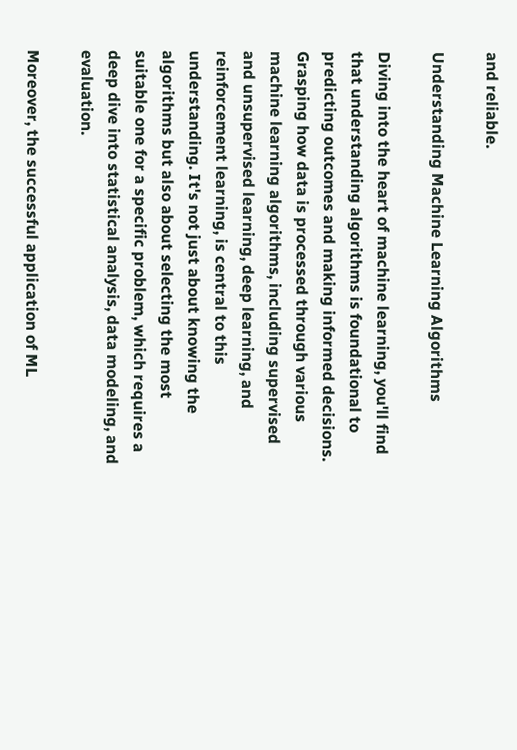and reliable.

Understanding Machine Learning Algorithms

Diving into the heart of machine learning, you'll find that understanding algorithms is foundational to predicting outcomes and making informed decisions. Grasping how data is processed through various machine learning algorithms, including supervised and unsupervised learning, deep learning, and reinforcement learning, is central to this understanding. It's not just about knowing the algorithms but also about selecting the most suitable one for a specific problem, which requires a deep dive into statistical analysis, data modeling, and evaluation.

Moreover, the successful application of ML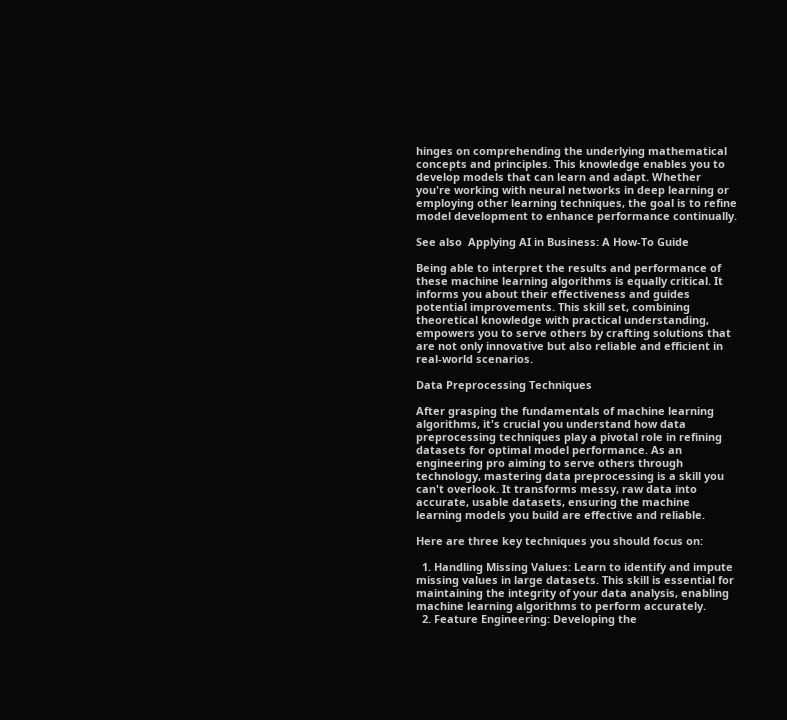hinges on comprehending the underlying mathematical concepts and principles. This knowledge enables you to develop models that can learn and adapt. Whether you're working with neural networks in deep learning or employing other learning techniques, the goal is to refine model development to enhance performance continually.

See also  Applying AI in Business: A How-To Guide

Being able to interpret the results and performance of these machine learning algorithms is equally critical. It informs you about their effectiveness and guides potential improvements. This skill set, combining theoretical knowledge with practical understanding, empowers you to serve others by crafting solutions that are not only innovative but also reliable and efficient in real-world scenarios.

Data Preprocessing Techniques

After grasping the fundamentals of machine learning algorithms, it's crucial you understand how data preprocessing techniques play a pivotal role in refining datasets for optimal model performance. As an engineering pro aiming to serve others through technology, mastering data preprocessing is a skill you can't overlook. It transforms messy, raw data into accurate, usable datasets, ensuring the machine learning models you build are effective and reliable.

Here are three key techniques you should focus on:

  1. Handling Missing Values: Learn to identify and impute missing values in large datasets. This skill is essential for maintaining the integrity of your data analysis, enabling machine learning algorithms to perform accurately.
  2. Feature Engineering: Developing the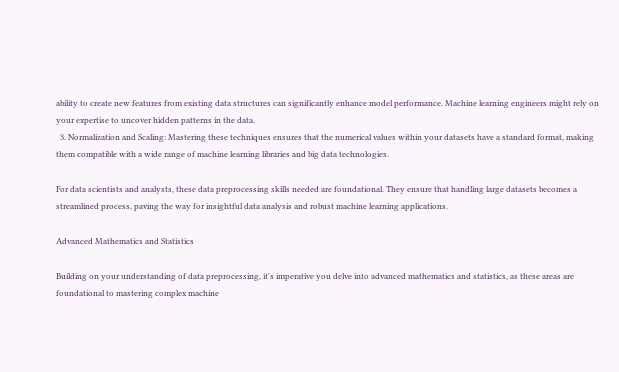ability to create new features from existing data structures can significantly enhance model performance. Machine learning engineers might rely on your expertise to uncover hidden patterns in the data.
  3. Normalization and Scaling: Mastering these techniques ensures that the numerical values within your datasets have a standard format, making them compatible with a wide range of machine learning libraries and big data technologies.

For data scientists and analysts, these data preprocessing skills needed are foundational. They ensure that handling large datasets becomes a streamlined process, paving the way for insightful data analysis and robust machine learning applications.

Advanced Mathematics and Statistics

Building on your understanding of data preprocessing, it's imperative you delve into advanced mathematics and statistics, as these areas are foundational to mastering complex machine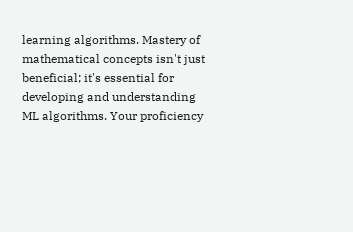learning algorithms. Mastery of mathematical concepts isn't just beneficial; it's essential for developing and understanding ML algorithms. Your proficiency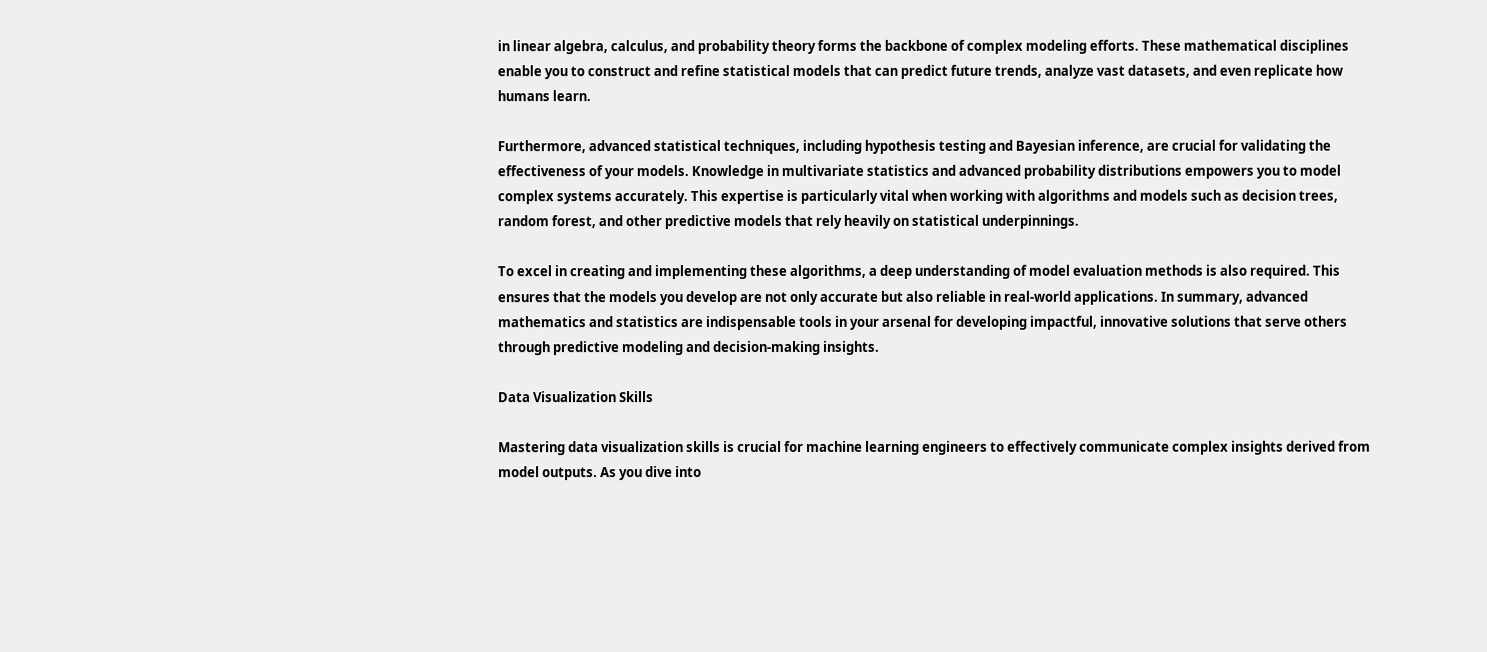in linear algebra, calculus, and probability theory forms the backbone of complex modeling efforts. These mathematical disciplines enable you to construct and refine statistical models that can predict future trends, analyze vast datasets, and even replicate how humans learn.

Furthermore, advanced statistical techniques, including hypothesis testing and Bayesian inference, are crucial for validating the effectiveness of your models. Knowledge in multivariate statistics and advanced probability distributions empowers you to model complex systems accurately. This expertise is particularly vital when working with algorithms and models such as decision trees, random forest, and other predictive models that rely heavily on statistical underpinnings.

To excel in creating and implementing these algorithms, a deep understanding of model evaluation methods is also required. This ensures that the models you develop are not only accurate but also reliable in real-world applications. In summary, advanced mathematics and statistics are indispensable tools in your arsenal for developing impactful, innovative solutions that serve others through predictive modeling and decision-making insights.

Data Visualization Skills

Mastering data visualization skills is crucial for machine learning engineers to effectively communicate complex insights derived from model outputs. As you dive into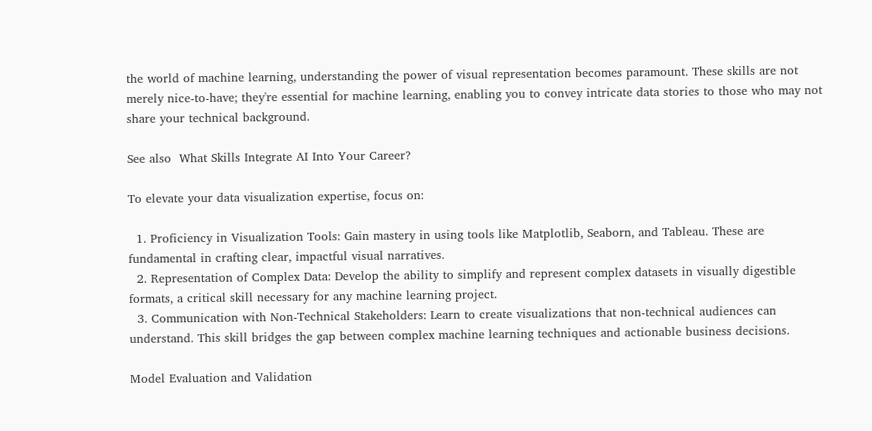the world of machine learning, understanding the power of visual representation becomes paramount. These skills are not merely nice-to-have; they're essential for machine learning, enabling you to convey intricate data stories to those who may not share your technical background.

See also  What Skills Integrate AI Into Your Career?

To elevate your data visualization expertise, focus on:

  1. Proficiency in Visualization Tools: Gain mastery in using tools like Matplotlib, Seaborn, and Tableau. These are fundamental in crafting clear, impactful visual narratives.
  2. Representation of Complex Data: Develop the ability to simplify and represent complex datasets in visually digestible formats, a critical skill necessary for any machine learning project.
  3. Communication with Non-Technical Stakeholders: Learn to create visualizations that non-technical audiences can understand. This skill bridges the gap between complex machine learning techniques and actionable business decisions.

Model Evaluation and Validation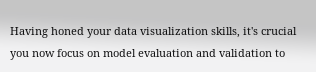Having honed your data visualization skills, it's crucial you now focus on model evaluation and validation to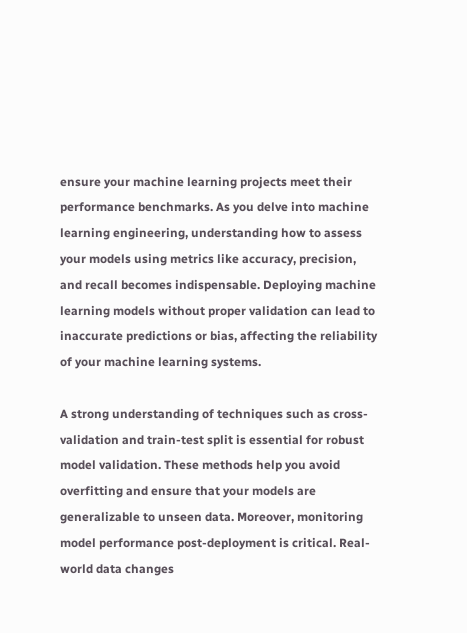ensure your machine learning projects meet their performance benchmarks. As you delve into machine learning engineering, understanding how to assess your models using metrics like accuracy, precision, and recall becomes indispensable. Deploying machine learning models without proper validation can lead to inaccurate predictions or bias, affecting the reliability of your machine learning systems.

A strong understanding of techniques such as cross-validation and train-test split is essential for robust model validation. These methods help you avoid overfitting and ensure that your models are generalizable to unseen data. Moreover, monitoring model performance post-deployment is critical. Real-world data changes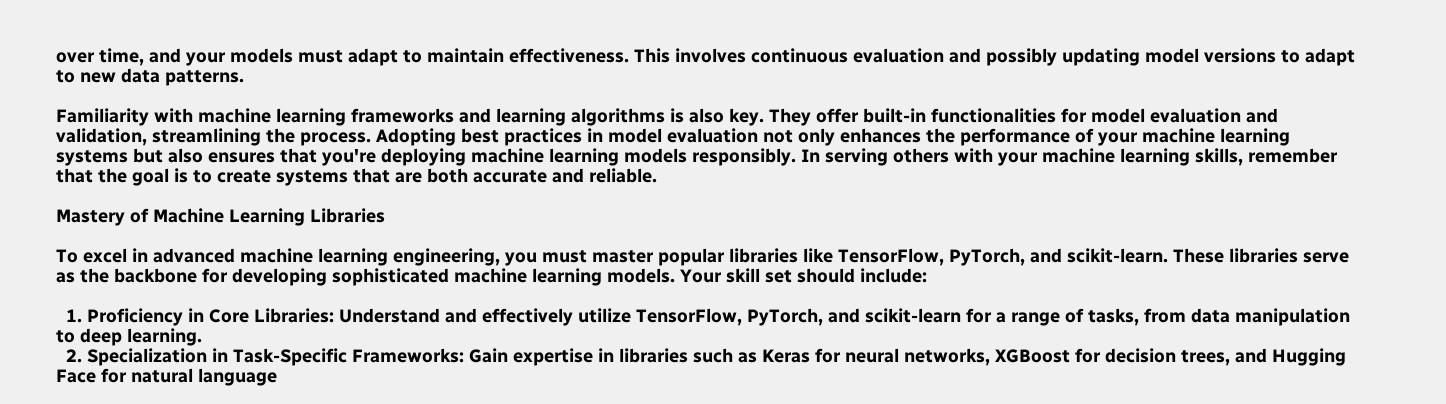over time, and your models must adapt to maintain effectiveness. This involves continuous evaluation and possibly updating model versions to adapt to new data patterns.

Familiarity with machine learning frameworks and learning algorithms is also key. They offer built-in functionalities for model evaluation and validation, streamlining the process. Adopting best practices in model evaluation not only enhances the performance of your machine learning systems but also ensures that you're deploying machine learning models responsibly. In serving others with your machine learning skills, remember that the goal is to create systems that are both accurate and reliable.

Mastery of Machine Learning Libraries

To excel in advanced machine learning engineering, you must master popular libraries like TensorFlow, PyTorch, and scikit-learn. These libraries serve as the backbone for developing sophisticated machine learning models. Your skill set should include:

  1. Proficiency in Core Libraries: Understand and effectively utilize TensorFlow, PyTorch, and scikit-learn for a range of tasks, from data manipulation to deep learning.
  2. Specialization in Task-Specific Frameworks: Gain expertise in libraries such as Keras for neural networks, XGBoost for decision trees, and Hugging Face for natural language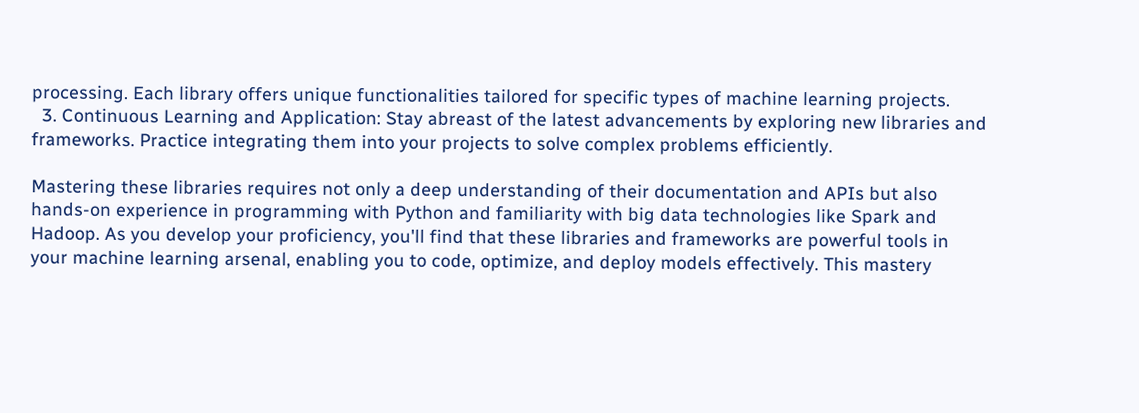processing. Each library offers unique functionalities tailored for specific types of machine learning projects.
  3. Continuous Learning and Application: Stay abreast of the latest advancements by exploring new libraries and frameworks. Practice integrating them into your projects to solve complex problems efficiently.

Mastering these libraries requires not only a deep understanding of their documentation and APIs but also hands-on experience in programming with Python and familiarity with big data technologies like Spark and Hadoop. As you develop your proficiency, you'll find that these libraries and frameworks are powerful tools in your machine learning arsenal, enabling you to code, optimize, and deploy models effectively. This mastery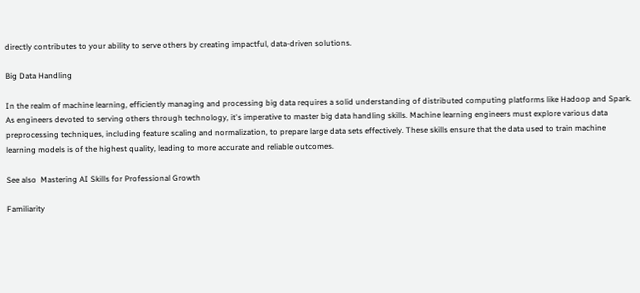directly contributes to your ability to serve others by creating impactful, data-driven solutions.

Big Data Handling

In the realm of machine learning, efficiently managing and processing big data requires a solid understanding of distributed computing platforms like Hadoop and Spark. As engineers devoted to serving others through technology, it's imperative to master big data handling skills. Machine learning engineers must explore various data preprocessing techniques, including feature scaling and normalization, to prepare large data sets effectively. These skills ensure that the data used to train machine learning models is of the highest quality, leading to more accurate and reliable outcomes.

See also  Mastering AI Skills for Professional Growth

Familiarity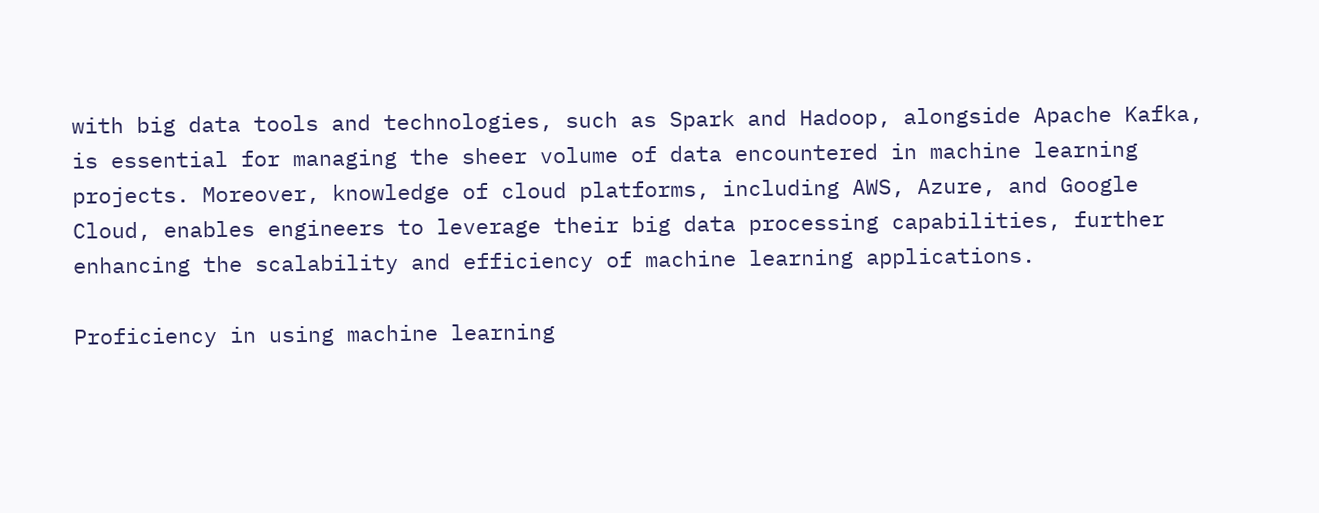with big data tools and technologies, such as Spark and Hadoop, alongside Apache Kafka, is essential for managing the sheer volume of data encountered in machine learning projects. Moreover, knowledge of cloud platforms, including AWS, Azure, and Google Cloud, enables engineers to leverage their big data processing capabilities, further enhancing the scalability and efficiency of machine learning applications.

Proficiency in using machine learning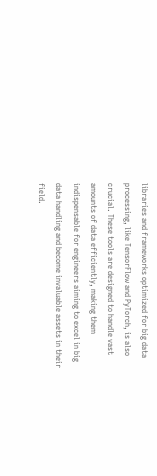libraries and frameworks optimized for big data processing, like TensorFlow and PyTorch, is also crucial. These tools are designed to handle vast amounts of data efficiently, making them indispensable for engineers aiming to excel in big data handling and become invaluable assets in their field.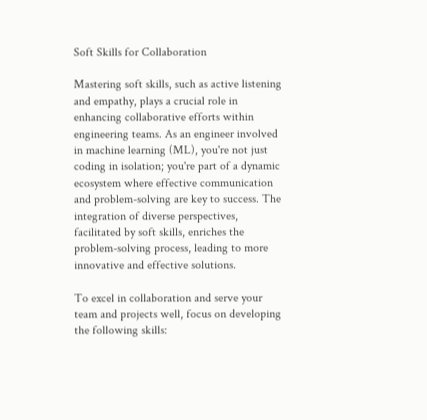Soft Skills for Collaboration

Mastering soft skills, such as active listening and empathy, plays a crucial role in enhancing collaborative efforts within engineering teams. As an engineer involved in machine learning (ML), you're not just coding in isolation; you're part of a dynamic ecosystem where effective communication and problem-solving are key to success. The integration of diverse perspectives, facilitated by soft skills, enriches the problem-solving process, leading to more innovative and effective solutions.

To excel in collaboration and serve your team and projects well, focus on developing the following skills: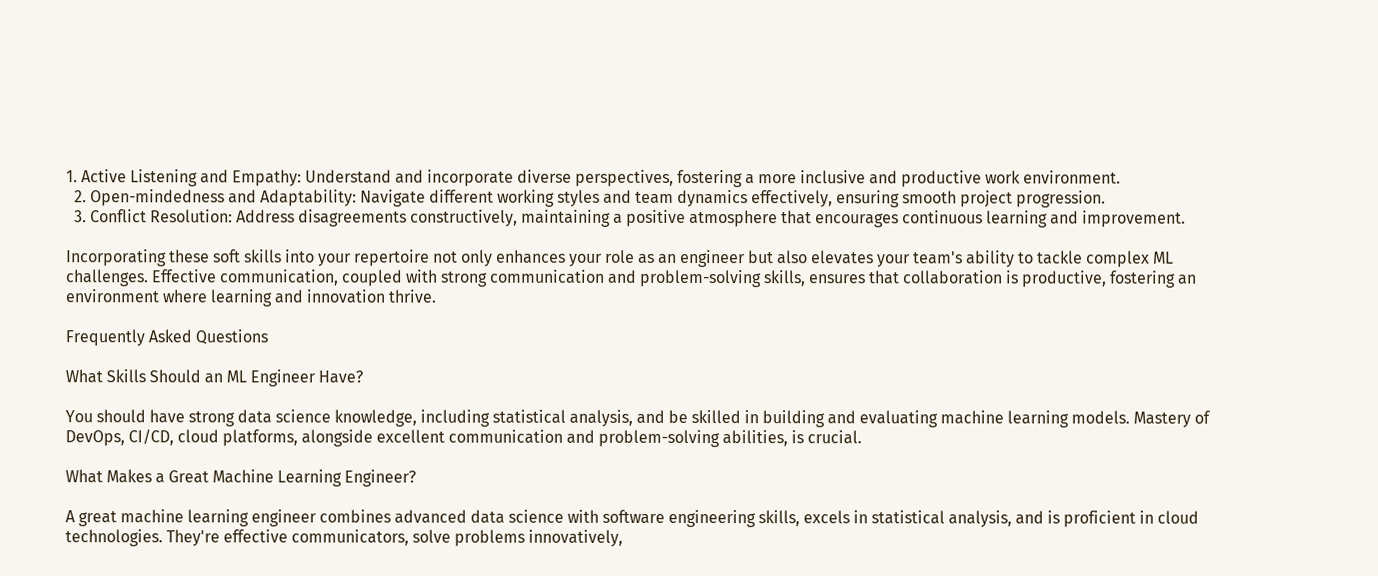1. Active Listening and Empathy: Understand and incorporate diverse perspectives, fostering a more inclusive and productive work environment.
  2. Open-mindedness and Adaptability: Navigate different working styles and team dynamics effectively, ensuring smooth project progression.
  3. Conflict Resolution: Address disagreements constructively, maintaining a positive atmosphere that encourages continuous learning and improvement.

Incorporating these soft skills into your repertoire not only enhances your role as an engineer but also elevates your team's ability to tackle complex ML challenges. Effective communication, coupled with strong communication and problem-solving skills, ensures that collaboration is productive, fostering an environment where learning and innovation thrive.

Frequently Asked Questions

What Skills Should an ML Engineer Have?

You should have strong data science knowledge, including statistical analysis, and be skilled in building and evaluating machine learning models. Mastery of DevOps, CI/CD, cloud platforms, alongside excellent communication and problem-solving abilities, is crucial.

What Makes a Great Machine Learning Engineer?

A great machine learning engineer combines advanced data science with software engineering skills, excels in statistical analysis, and is proficient in cloud technologies. They're effective communicators, solve problems innovatively,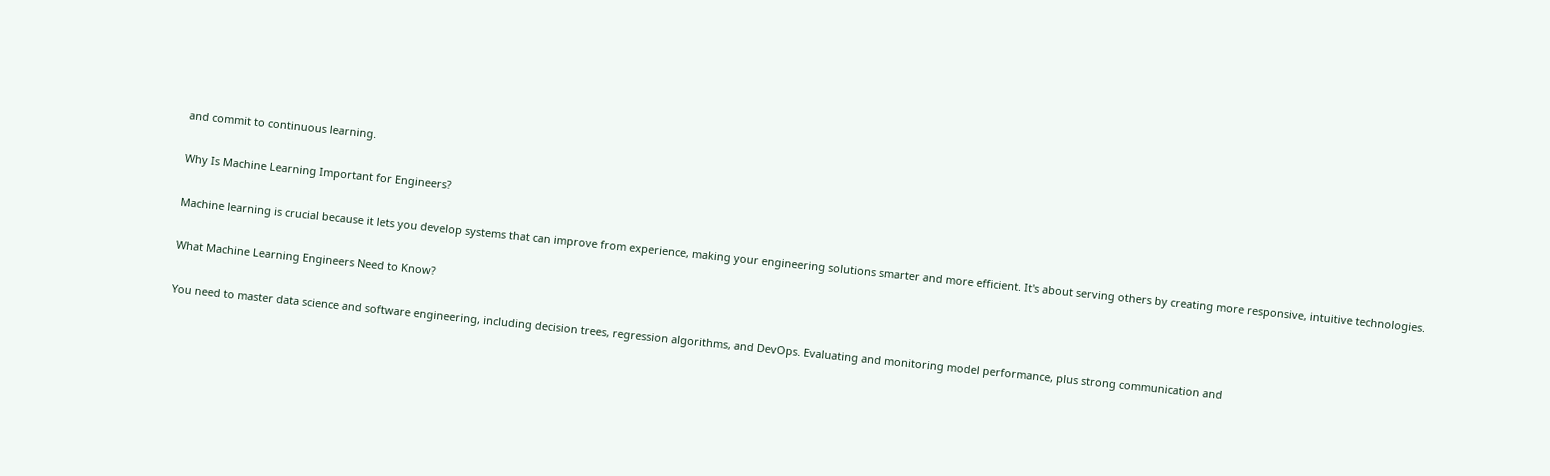and commit to continuous learning.

Why Is Machine Learning Important for Engineers?

Machine learning is crucial because it lets you develop systems that can improve from experience, making your engineering solutions smarter and more efficient. It's about serving others by creating more responsive, intuitive technologies.

What Machine Learning Engineers Need to Know?

You need to master data science and software engineering, including decision trees, regression algorithms, and DevOps. Evaluating and monitoring model performance, plus strong communication and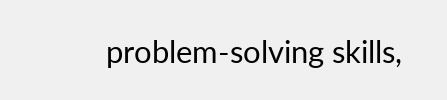problem-solving skills,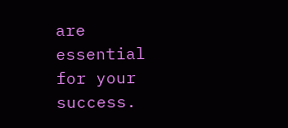are essential for your success.